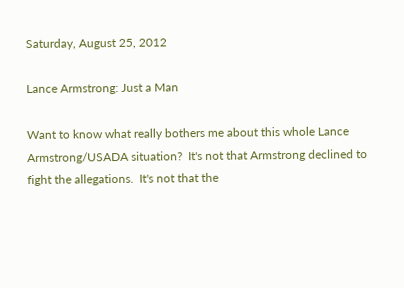Saturday, August 25, 2012

Lance Armstrong: Just a Man

Want to know what really bothers me about this whole Lance Armstrong/USADA situation?  It's not that Armstrong declined to fight the allegations.  It's not that the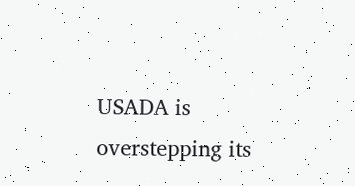USADA is overstepping its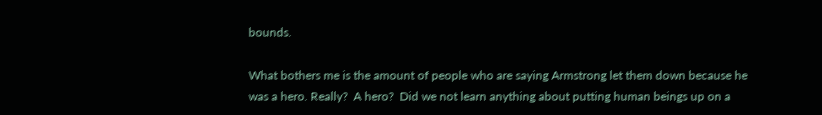bounds.

What bothers me is the amount of people who are saying Armstrong let them down because he was a hero. Really?  A hero?  Did we not learn anything about putting human beings up on a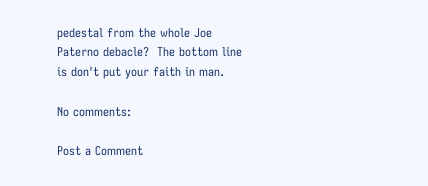pedestal from the whole Joe Paterno debacle?  The bottom line is don't put your faith in man.

No comments:

Post a Comment